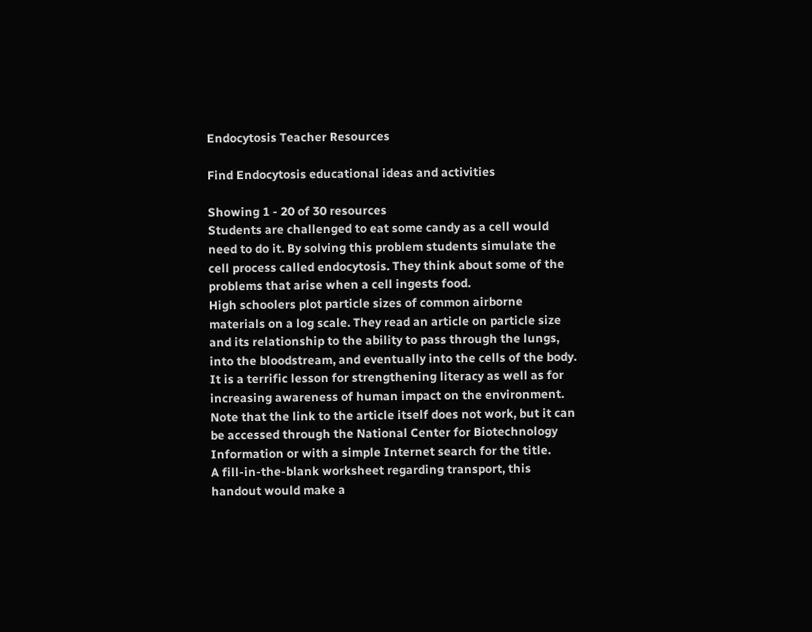Endocytosis Teacher Resources

Find Endocytosis educational ideas and activities

Showing 1 - 20 of 30 resources
Students are challenged to eat some candy as a cell would need to do it. By solving this problem students simulate the cell process called endocytosis. They think about some of the problems that arise when a cell ingests food.
High schoolers plot particle sizes of common airborne materials on a log scale. They read an article on particle size and its relationship to the ability to pass through the lungs, into the bloodstream, and eventually into the cells of the body. It is a terrific lesson for strengthening literacy as well as for increasing awareness of human impact on the environment. Note that the link to the article itself does not work, but it can be accessed through the National Center for Biotechnology Information or with a simple Internet search for the title.
A fill-in-the-blank worksheet regarding transport, this handout would make a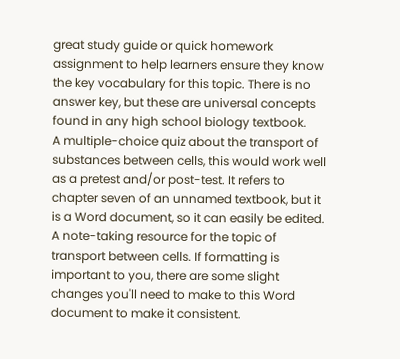great study guide or quick homework assignment to help learners ensure they know the key vocabulary for this topic. There is no answer key, but these are universal concepts found in any high school biology textbook.
A multiple-choice quiz about the transport of substances between cells, this would work well as a pretest and/or post-test. It refers to chapter seven of an unnamed textbook, but it is a Word document, so it can easily be edited.
A note-taking resource for the topic of transport between cells. If formatting is important to you, there are some slight changes you'll need to make to this Word document to make it consistent.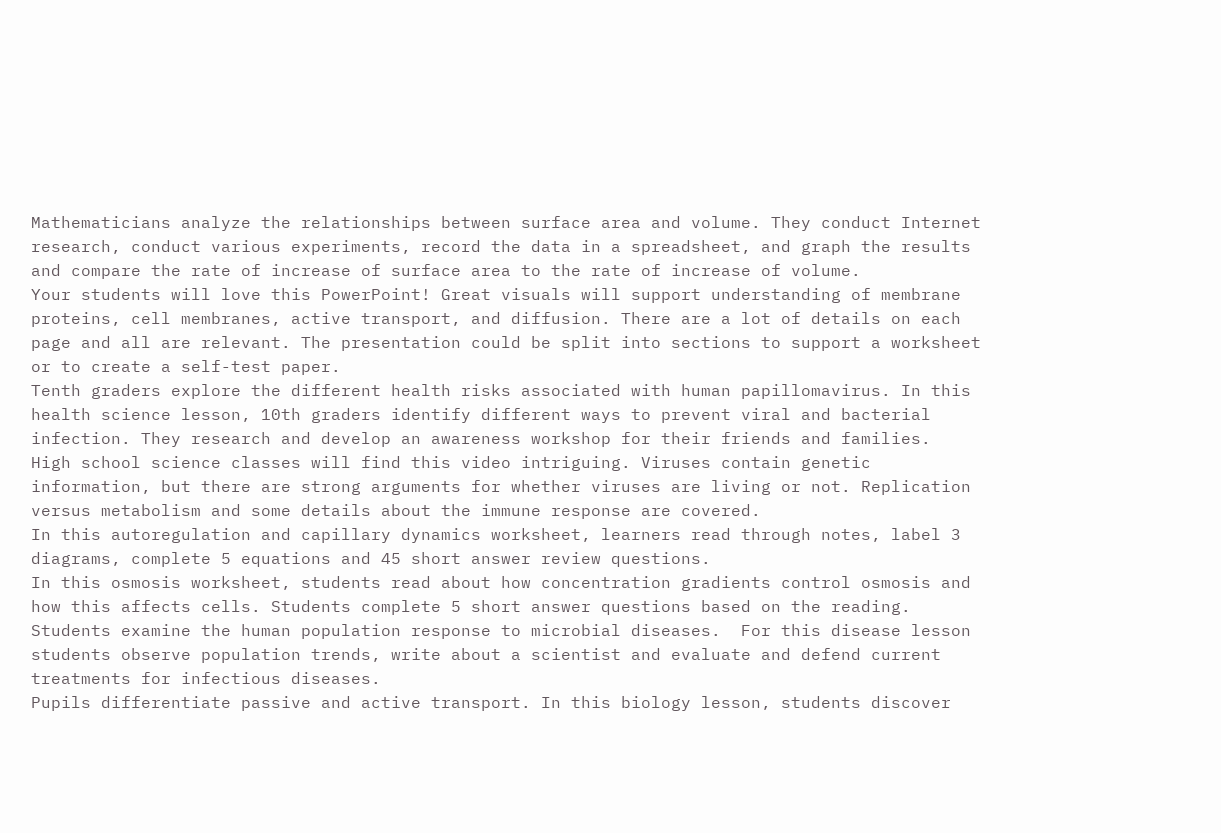Mathematicians analyze the relationships between surface area and volume. They conduct Internet research, conduct various experiments, record the data in a spreadsheet, and graph the results and compare the rate of increase of surface area to the rate of increase of volume.
Your students will love this PowerPoint! Great visuals will support understanding of membrane proteins, cell membranes, active transport, and diffusion. There are a lot of details on each page and all are relevant. The presentation could be split into sections to support a worksheet or to create a self-test paper.
Tenth graders explore the different health risks associated with human papillomavirus. In this health science lesson, 10th graders identify different ways to prevent viral and bacterial infection. They research and develop an awareness workshop for their friends and families.
High school science classes will find this video intriguing. Viruses contain genetic information, but there are strong arguments for whether viruses are living or not. Replication versus metabolism and some details about the immune response are covered.
In this autoregulation and capillary dynamics worksheet, learners read through notes, label 3 diagrams, complete 5 equations and 45 short answer review questions.
In this osmosis worksheet, students read about how concentration gradients control osmosis and how this affects cells. Students complete 5 short answer questions based on the reading.
Students examine the human population response to microbial diseases.  For this disease lesson students observe population trends, write about a scientist and evaluate and defend current treatments for infectious diseases.
Pupils differentiate passive and active transport. In this biology lesson, students discover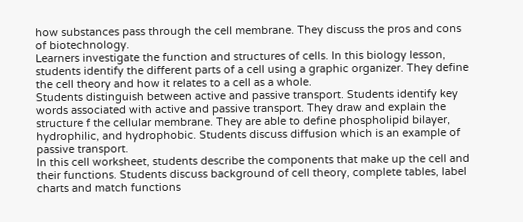how substances pass through the cell membrane. They discuss the pros and cons of biotechnology.
Learners investigate the function and structures of cells. In this biology lesson, students identify the different parts of a cell using a graphic organizer. They define the cell theory and how it relates to a cell as a whole.
Students distinguish between active and passive transport. Students identify key words associated with active and passive transport. They draw and explain the structure f the cellular membrane. They are able to define phospholipid bilayer, hydrophilic, and hydrophobic. Students discuss diffusion which is an example of passive transport.
In this cell worksheet, students describe the components that make up the cell and their functions. Students discuss background of cell theory, complete tables, label charts and match functions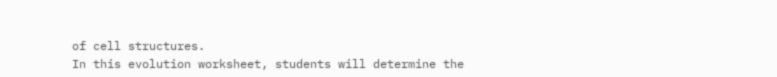of cell structures.
In this evolution worksheet, students will determine the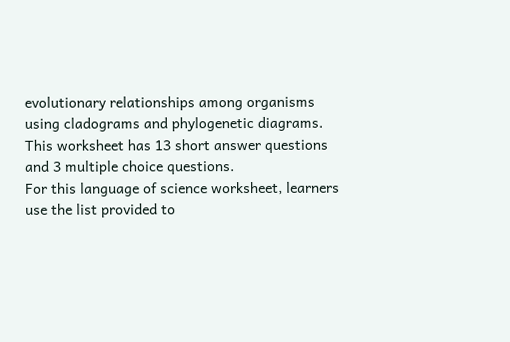evolutionary relationships among organisms using cladograms and phylogenetic diagrams. This worksheet has 13 short answer questions and 3 multiple choice questions.
For this language of science worksheet, learners use the list provided to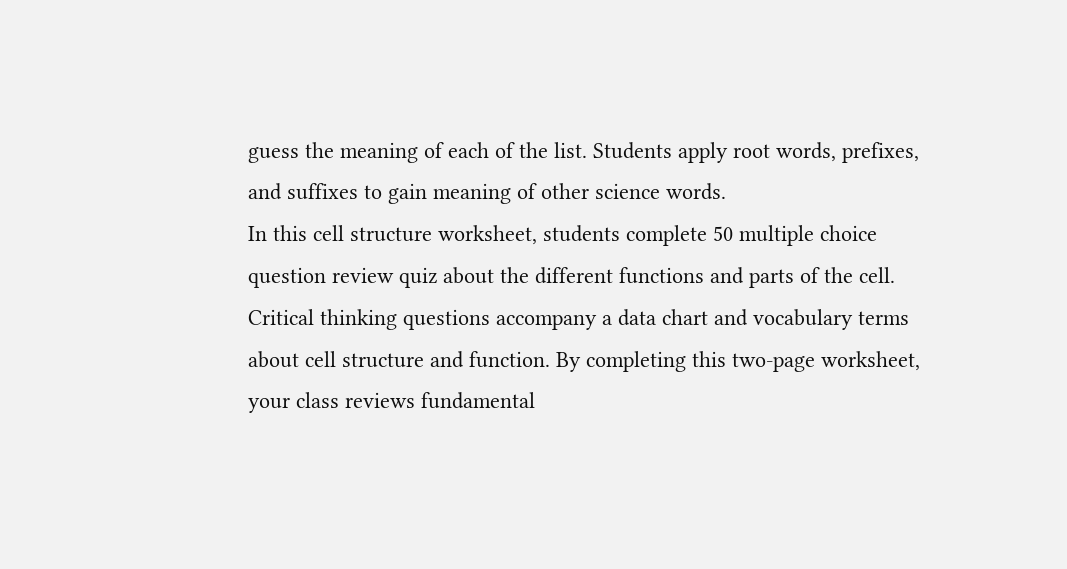guess the meaning of each of the list. Students apply root words, prefixes, and suffixes to gain meaning of other science words.
In this cell structure worksheet, students complete 50 multiple choice question review quiz about the different functions and parts of the cell.
Critical thinking questions accompany a data chart and vocabulary terms about cell structure and function. By completing this two-page worksheet, your class reviews fundamental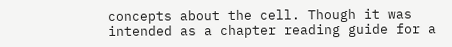concepts about the cell. Though it was intended as a chapter reading guide for a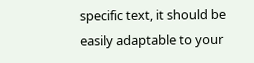specific text, it should be easily adaptable to your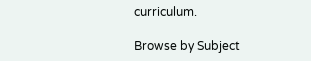curriculum.

Browse by Subject